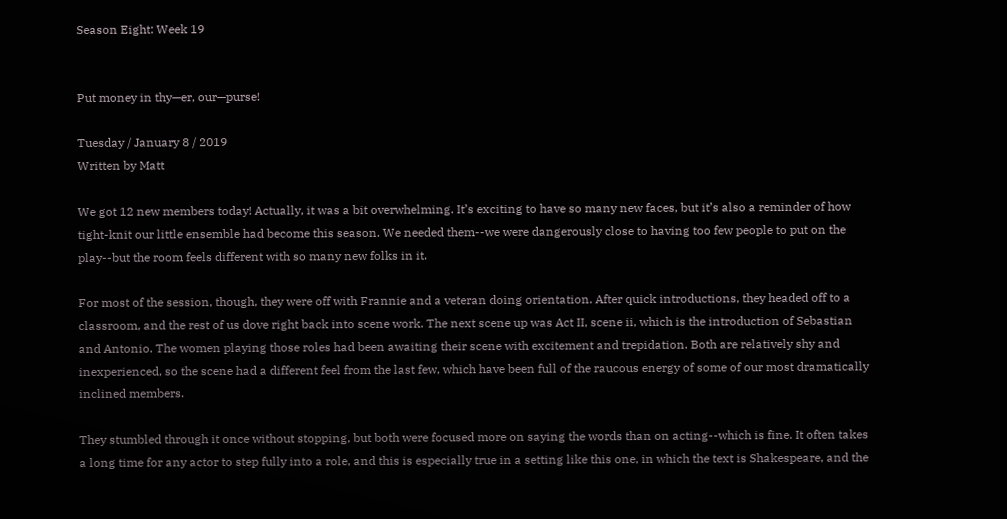Season Eight: Week 19


Put money in thy—er, our—purse!

Tuesday / January 8 / 2019
Written by Matt

We got 12 new members today! Actually, it was a bit overwhelming. It’s exciting to have so many new faces, but it’s also a reminder of how tight-knit our little ensemble had become this season. We needed them--we were dangerously close to having too few people to put on the play--but the room feels different with so many new folks in it.

For most of the session, though, they were off with Frannie and a veteran doing orientation. After quick introductions, they headed off to a classroom, and the rest of us dove right back into scene work. The next scene up was Act II, scene ii, which is the introduction of Sebastian and Antonio. The women playing those roles had been awaiting their scene with excitement and trepidation. Both are relatively shy and inexperienced, so the scene had a different feel from the last few, which have been full of the raucous energy of some of our most dramatically inclined members.

They stumbled through it once without stopping, but both were focused more on saying the words than on acting--which is fine. It often takes a long time for any actor to step fully into a role, and this is especially true in a setting like this one, in which the text is Shakespeare, and the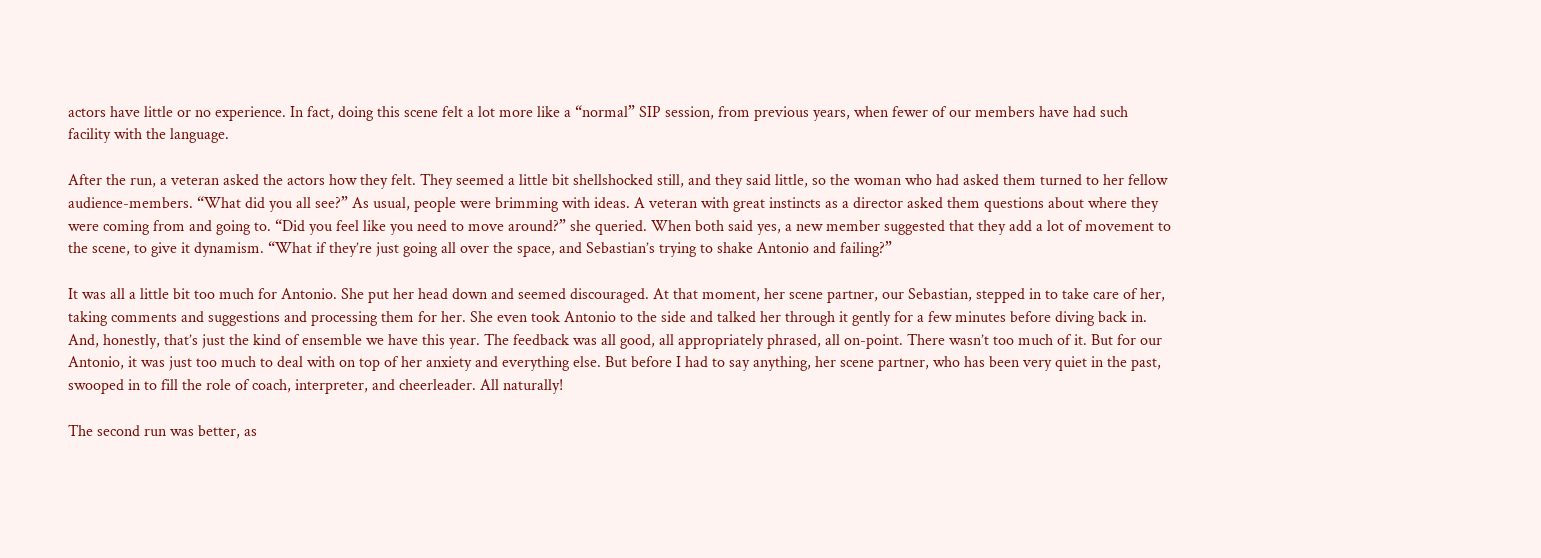actors have little or no experience. In fact, doing this scene felt a lot more like a “normal” SIP session, from previous years, when fewer of our members have had such facility with the language.

After the run, a veteran asked the actors how they felt. They seemed a little bit shellshocked still, and they said little, so the woman who had asked them turned to her fellow audience-members. “What did you all see?” As usual, people were brimming with ideas. A veteran with great instincts as a director asked them questions about where they were coming from and going to. “Did you feel like you need to move around?” she queried. When both said yes, a new member suggested that they add a lot of movement to the scene, to give it dynamism. “What if they’re just going all over the space, and Sebastian’s trying to shake Antonio and failing?”

It was all a little bit too much for Antonio. She put her head down and seemed discouraged. At that moment, her scene partner, our Sebastian, stepped in to take care of her, taking comments and suggestions and processing them for her. She even took Antonio to the side and talked her through it gently for a few minutes before diving back in. And, honestly, that’s just the kind of ensemble we have this year. The feedback was all good, all appropriately phrased, all on-point. There wasn’t too much of it. But for our Antonio, it was just too much to deal with on top of her anxiety and everything else. But before I had to say anything, her scene partner, who has been very quiet in the past, swooped in to fill the role of coach, interpreter, and cheerleader. All naturally!

The second run was better, as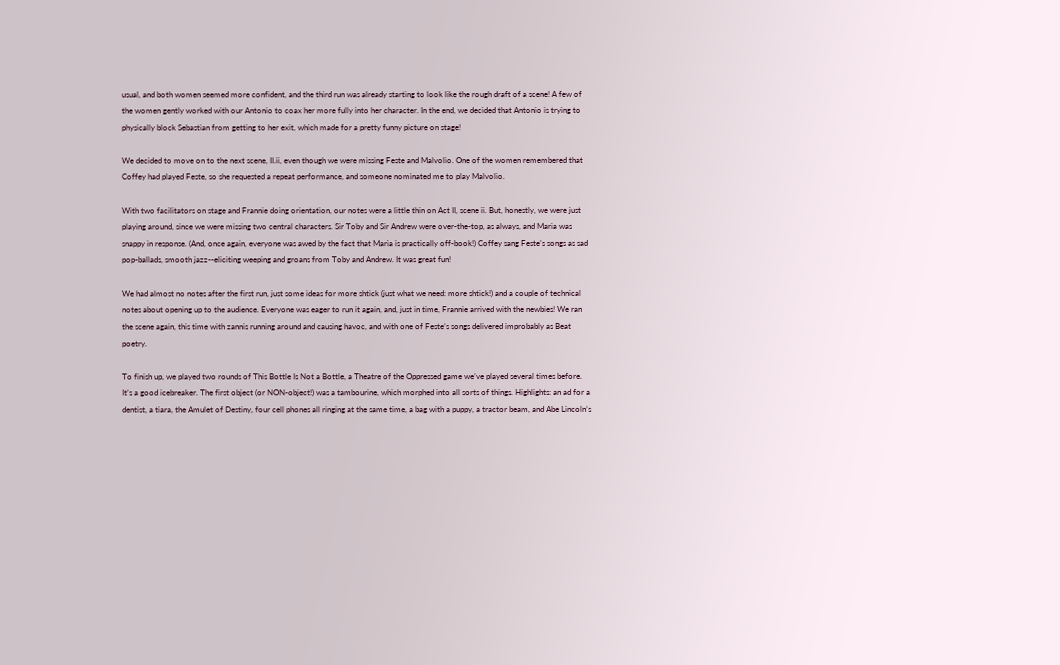usual, and both women seemed more confident, and the third run was already starting to look like the rough draft of a scene! A few of the women gently worked with our Antonio to coax her more fully into her character. In the end, we decided that Antonio is trying to physically block Sebastian from getting to her exit, which made for a pretty funny picture on stage!

We decided to move on to the next scene, II.ii, even though we were missing Feste and Malvolio. One of the women remembered that Coffey had played Feste, so she requested a repeat performance, and someone nominated me to play Malvolio.

With two facilitators on stage and Frannie doing orientation, our notes were a little thin on Act II, scene ii. But, honestly, we were just playing around, since we were missing two central characters. Sir Toby and Sir Andrew were over-the-top, as always, and Maria was snappy in response. (And, once again, everyone was awed by the fact that Maria is practically off-book!) Coffey sang Feste’s songs as sad pop-ballads, smooth jazz--eliciting weeping and groans from Toby and Andrew. It was great fun!

We had almost no notes after the first run, just some ideas for more shtick (just what we need: more shtick!) and a couple of technical notes about opening up to the audience. Everyone was eager to run it again, and, just in time, Frannie arrived with the newbies! We ran the scene again, this time with zannis running around and causing havoc, and with one of Feste’s songs delivered improbably as Beat poetry.

To finish up, we played two rounds of This Bottle Is Not a Bottle, a Theatre of the Oppressed game we’ve played several times before. It’s a good icebreaker. The first object (or NON-object!) was a tambourine, which morphed into all sorts of things. Highlights: an ad for a dentist, a tiara, the Amulet of Destiny, four cell phones all ringing at the same time, a bag with a puppy, a tractor beam, and Abe Lincoln’s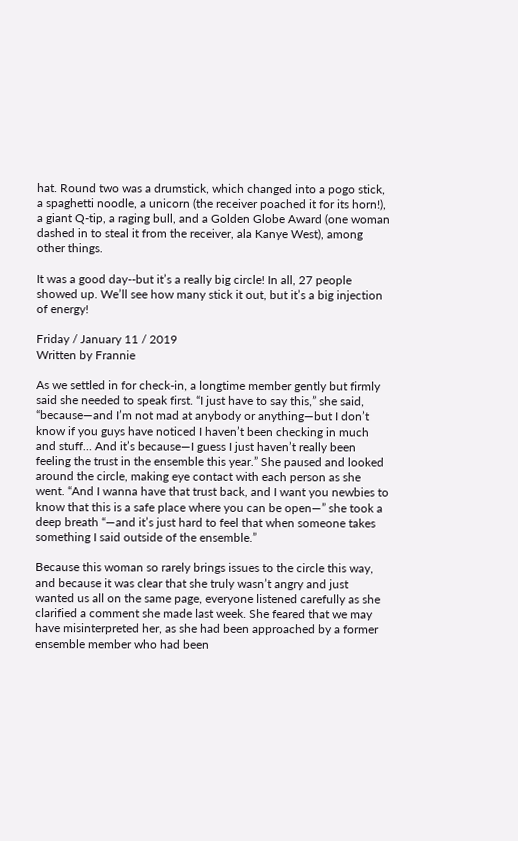hat. Round two was a drumstick, which changed into a pogo stick, a spaghetti noodle, a unicorn (the receiver poached it for its horn!), a giant Q-tip, a raging bull, and a Golden Globe Award (one woman dashed in to steal it from the receiver, ala Kanye West), among other things.

It was a good day--but it’s a really big circle! In all, 27 people showed up. We’ll see how many stick it out, but it’s a big injection of energy!

Friday / January 11 / 2019
Written by Frannie

As we settled in for check-in, a longtime member gently but firmly said she needed to speak first. “I just have to say this,” she said, “because—and I’m not mad at anybody or anything—but I don’t know if you guys have noticed I haven’t been checking in much and stuff… And it’s because—I guess I just haven’t really been feeling the trust in the ensemble this year.” She paused and looked around the circle, making eye contact with each person as she went. “And I wanna have that trust back, and I want you newbies to know that this is a safe place where you can be open—” she took a deep breath “—and it’s just hard to feel that when someone takes something I said outside of the ensemble.”

Because this woman so rarely brings issues to the circle this way, and because it was clear that she truly wasn’t angry and just wanted us all on the same page, everyone listened carefully as she clarified a comment she made last week. She feared that we may have misinterpreted her, as she had been approached by a former ensemble member who had been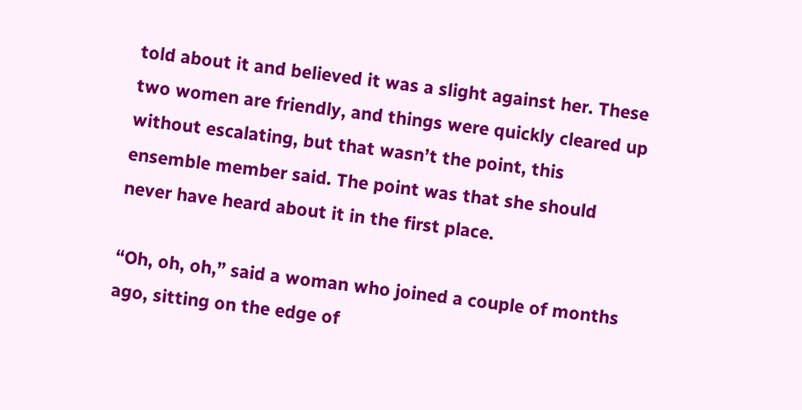told about it and believed it was a slight against her. These two women are friendly, and things were quickly cleared up without escalating, but that wasn’t the point, this ensemble member said. The point was that she should never have heard about it in the first place.

“Oh, oh, oh,” said a woman who joined a couple of months ago, sitting on the edge of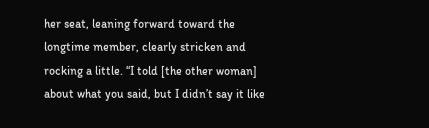her seat, leaning forward toward the longtime member, clearly stricken and rocking a little. “I told [the other woman] about what you said, but I didn’t say it like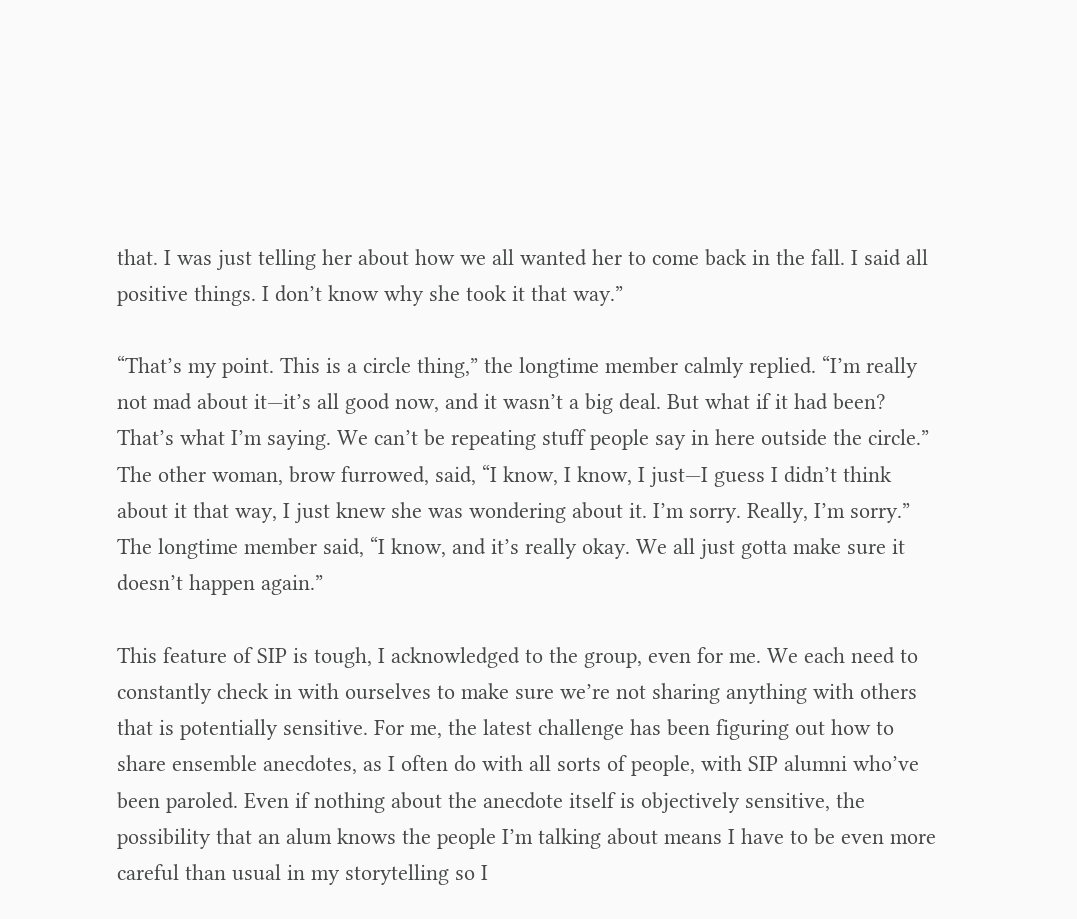that. I was just telling her about how we all wanted her to come back in the fall. I said all positive things. I don’t know why she took it that way.”

“That’s my point. This is a circle thing,” the longtime member calmly replied. “I’m really not mad about it—it’s all good now, and it wasn’t a big deal. But what if it had been? That’s what I’m saying. We can’t be repeating stuff people say in here outside the circle.” The other woman, brow furrowed, said, “I know, I know, I just—I guess I didn’t think about it that way, I just knew she was wondering about it. I’m sorry. Really, I’m sorry.” The longtime member said, “I know, and it’s really okay. We all just gotta make sure it doesn’t happen again.”

This feature of SIP is tough, I acknowledged to the group, even for me. We each need to constantly check in with ourselves to make sure we’re not sharing anything with others that is potentially sensitive. For me, the latest challenge has been figuring out how to share ensemble anecdotes, as I often do with all sorts of people, with SIP alumni who’ve been paroled. Even if nothing about the anecdote itself is objectively sensitive, the possibility that an alum knows the people I’m talking about means I have to be even more careful than usual in my storytelling so I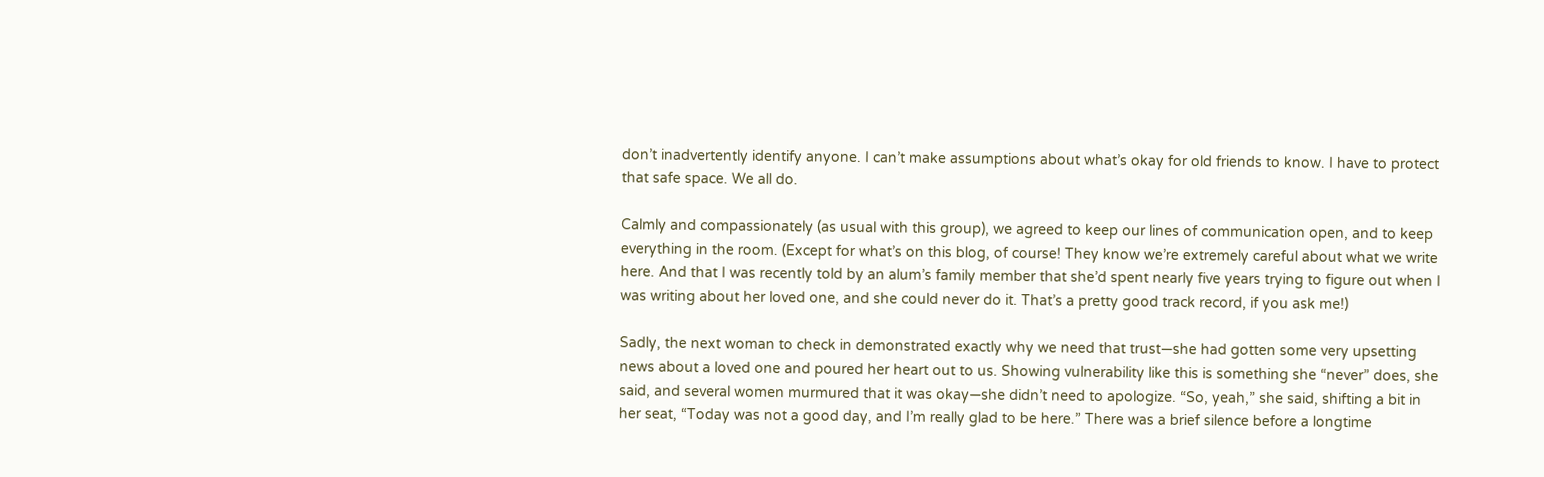don’t inadvertently identify anyone. I can’t make assumptions about what’s okay for old friends to know. I have to protect that safe space. We all do.

Calmly and compassionately (as usual with this group), we agreed to keep our lines of communication open, and to keep everything in the room. (Except for what’s on this blog, of course! They know we’re extremely careful about what we write here. And that I was recently told by an alum’s family member that she’d spent nearly five years trying to figure out when I was writing about her loved one, and she could never do it. That’s a pretty good track record, if you ask me!)

Sadly, the next woman to check in demonstrated exactly why we need that trust—she had gotten some very upsetting news about a loved one and poured her heart out to us. Showing vulnerability like this is something she “never” does, she said, and several women murmured that it was okay—she didn’t need to apologize. “So, yeah,” she said, shifting a bit in her seat, “Today was not a good day, and I’m really glad to be here.” There was a brief silence before a longtime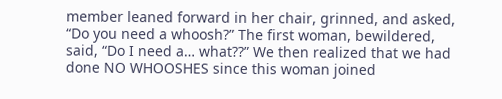member leaned forward in her chair, grinned, and asked, “Do you need a whoosh?” The first woman, bewildered, said, “Do I need a… what??” We then realized that we had done NO WHOOSHES since this woman joined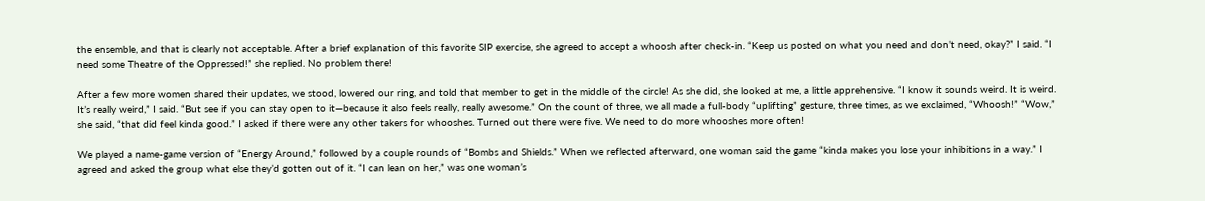the ensemble, and that is clearly not acceptable. After a brief explanation of this favorite SIP exercise, she agreed to accept a whoosh after check-in. “Keep us posted on what you need and don’t need, okay?” I said. “I need some Theatre of the Oppressed!” she replied. No problem there!

After a few more women shared their updates, we stood, lowered our ring, and told that member to get in the middle of the circle! As she did, she looked at me, a little apprehensive. “I know it sounds weird. It is weird. It’s really weird,” I said. “But see if you can stay open to it—because it also feels really, really awesome.” On the count of three, we all made a full-body “uplifting” gesture, three times, as we exclaimed, “Whoosh!” “Wow,” she said, “that did feel kinda good.” I asked if there were any other takers for whooshes. Turned out there were five. We need to do more whooshes more often!

We played a name-game version of “Energy Around,” followed by a couple rounds of “Bombs and Shields.” When we reflected afterward, one woman said the game “kinda makes you lose your inhibitions in a way.” I agreed and asked the group what else they’d gotten out of it. “I can lean on her,” was one woman’s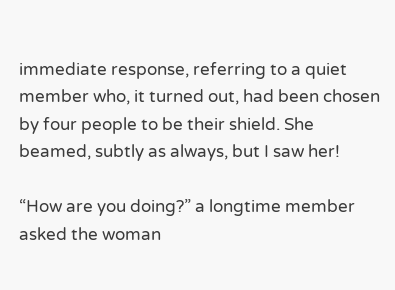immediate response, referring to a quiet member who, it turned out, had been chosen by four people to be their shield. She beamed, subtly as always, but I saw her!

“How are you doing?” a longtime member asked the woman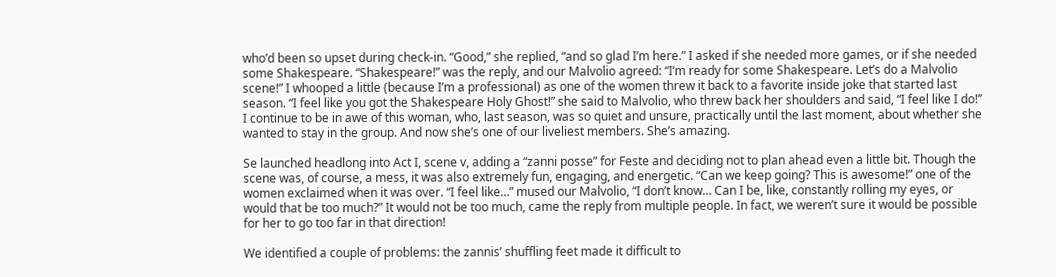who’d been so upset during check-in. “Good,” she replied, “and so glad I’m here.” I asked if she needed more games, or if she needed some Shakespeare. “Shakespeare!” was the reply, and our Malvolio agreed: “I’m ready for some Shakespeare. Let’s do a Malvolio scene!” I whooped a little (because I’m a professional) as one of the women threw it back to a favorite inside joke that started last season. “I feel like you got the Shakespeare Holy Ghost!” she said to Malvolio, who threw back her shoulders and said, “I feel like I do!” I continue to be in awe of this woman, who, last season, was so quiet and unsure, practically until the last moment, about whether she wanted to stay in the group. And now she’s one of our liveliest members. She’s amazing.

Se launched headlong into Act I, scene v, adding a “zanni posse” for Feste and deciding not to plan ahead even a little bit. Though the scene was, of course, a mess, it was also extremely fun, engaging, and energetic. “Can we keep going? This is awesome!” one of the women exclaimed when it was over. “I feel like…” mused our Malvolio, “I don’t know… Can I be, like, constantly rolling my eyes, or would that be too much?” It would not be too much, came the reply from multiple people. In fact, we weren’t sure it would be possible for her to go too far in that direction!

We identified a couple of problems: the zannis’ shuffling feet made it difficult to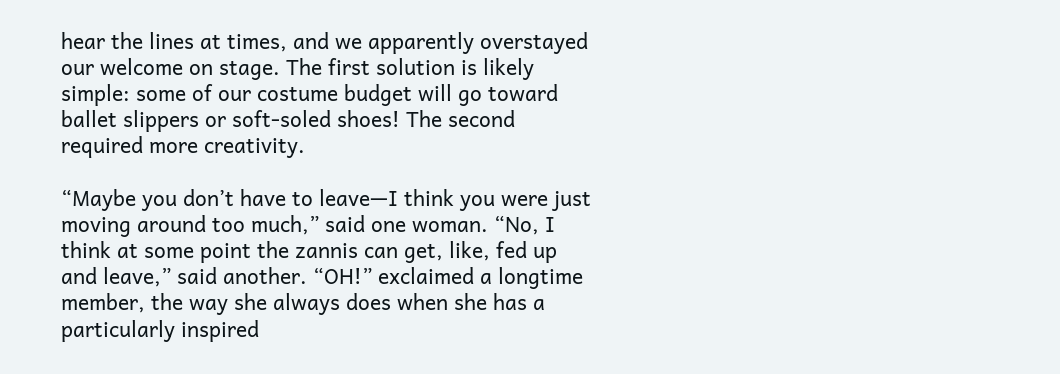hear the lines at times, and we apparently overstayed our welcome on stage. The first solution is likely simple: some of our costume budget will go toward ballet slippers or soft-soled shoes! The second required more creativity.

“Maybe you don’t have to leave—I think you were just moving around too much,” said one woman. “No, I think at some point the zannis can get, like, fed up and leave,” said another. “OH!” exclaimed a longtime member, the way she always does when she has a particularly inspired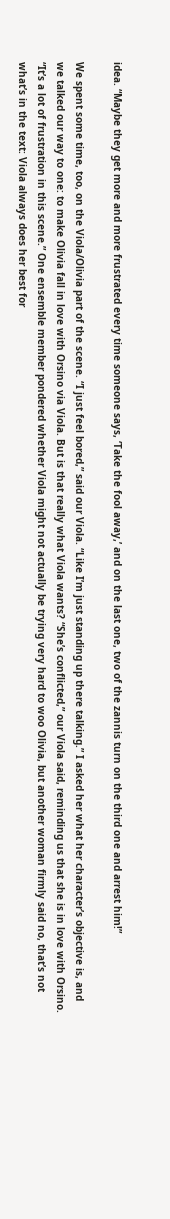idea. “Maybe they get more and more frustrated every time someone says, ‘Take the fool away,’ and on the last one, two of the zannis turn on the third one and arrest him!”

We spent some time, too, on the Viola/Olivia part of the scene. “I just feel bored,” said our Viola. “Like I’m just standing up there talking.” I asked her what her character’s objective is, and we talked our way to one: to make Olivia fall in love with Orsino via Viola. But is that really what Viola wants? “She’s conflicted,” our Viola said, reminding us that she is in love with Orsino. “It’s a lot of frustration in this scene.” One ensemble member pondered whether Viola might not actually be trying very hard to woo Olivia, but another woman firmly said no, that’s not what’s in the text: Viola always does her best for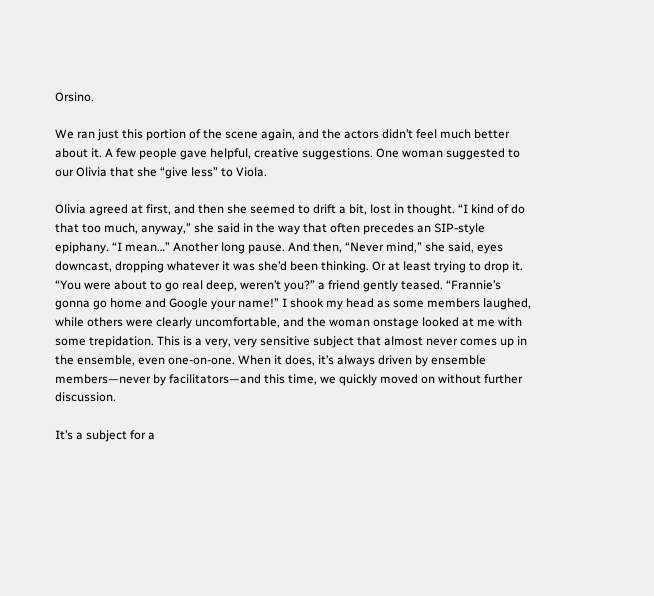Orsino.

We ran just this portion of the scene again, and the actors didn’t feel much better about it. A few people gave helpful, creative suggestions. One woman suggested to our Olivia that she “give less” to Viola.

Olivia agreed at first, and then she seemed to drift a bit, lost in thought. “I kind of do that too much, anyway,” she said in the way that often precedes an SIP-style epiphany. “I mean…” Another long pause. And then, “Never mind,” she said, eyes downcast, dropping whatever it was she’d been thinking. Or at least trying to drop it. “You were about to go real deep, weren’t you?” a friend gently teased. “Frannie’s gonna go home and Google your name!” I shook my head as some members laughed, while others were clearly uncomfortable, and the woman onstage looked at me with some trepidation. This is a very, very sensitive subject that almost never comes up in the ensemble, even one-on-one. When it does, it’s always driven by ensemble members—never by facilitators—and this time, we quickly moved on without further discussion.

It’s a subject for a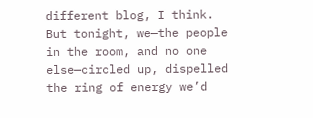different blog, I think. But tonight, we—the people in the room, and no one else—circled up, dispelled the ring of energy we’d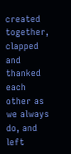created together, clapped and thanked each other as we always do, and left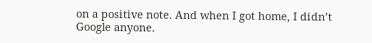on a positive note. And when I got home, I didn’t Google anyone.